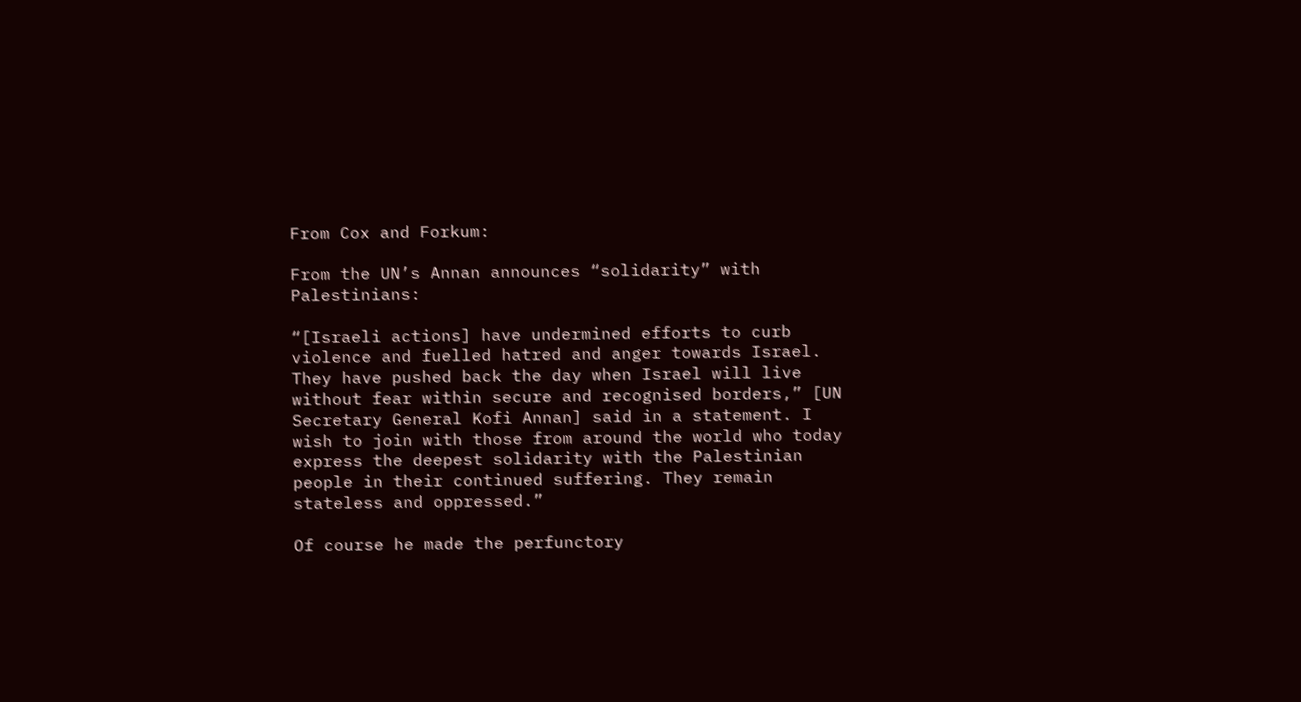From Cox and Forkum:

From the UN’s Annan announces “solidarity” with Palestinians:

“[Israeli actions] have undermined efforts to curb violence and fuelled hatred and anger towards Israel. They have pushed back the day when Israel will live without fear within secure and recognised borders,” [UN Secretary General Kofi Annan] said in a statement. I wish to join with those from around the world who today express the deepest solidarity with the Palestinian people in their continued suffering. They remain stateless and oppressed.”

Of course he made the perfunctory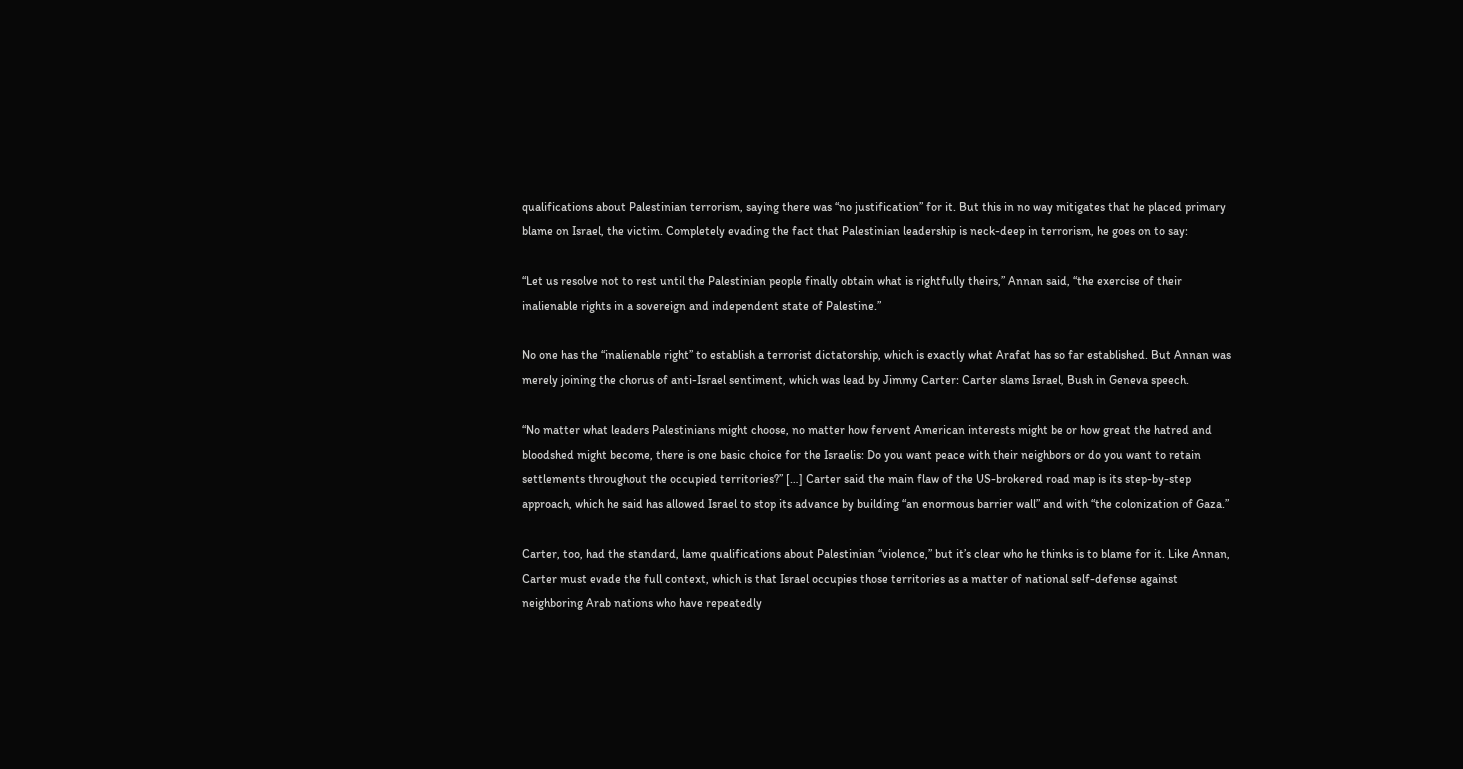qualifications about Palestinian terrorism, saying there was “no justification” for it. But this in no way mitigates that he placed primary blame on Israel, the victim. Completely evading the fact that Palestinian leadership is neck-deep in terrorism, he goes on to say:

“Let us resolve not to rest until the Palestinian people finally obtain what is rightfully theirs,” Annan said, “the exercise of their inalienable rights in a sovereign and independent state of Palestine.”

No one has the “inalienable right” to establish a terrorist dictatorship, which is exactly what Arafat has so far established. But Annan was merely joining the chorus of anti-Israel sentiment, which was lead by Jimmy Carter: Carter slams Israel, Bush in Geneva speech.

“No matter what leaders Palestinians might choose, no matter how fervent American interests might be or how great the hatred and bloodshed might become, there is one basic choice for the Israelis: Do you want peace with their neighbors or do you want to retain settlements throughout the occupied territories?” […] Carter said the main flaw of the US-brokered road map is its step-by-step approach, which he said has allowed Israel to stop its advance by building “an enormous barrier wall” and with “the colonization of Gaza.”

Carter, too, had the standard, lame qualifications about Palestinian “violence,” but it’s clear who he thinks is to blame for it. Like Annan, Carter must evade the full context, which is that Israel occupies those territories as a matter of national self-defense against neighboring Arab nations who have repeatedly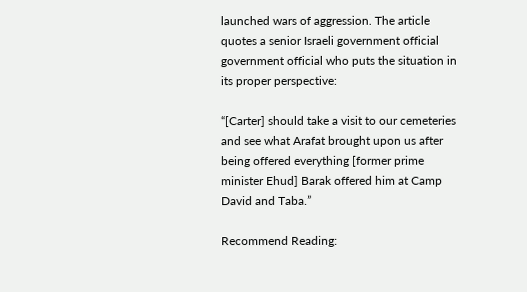launched wars of aggression. The article quotes a senior Israeli government official government official who puts the situation in its proper perspective:

“[Carter] should take a visit to our cemeteries and see what Arafat brought upon us after being offered everything [former prime minister Ehud] Barak offered him at Camp David and Taba.”

Recommend Reading: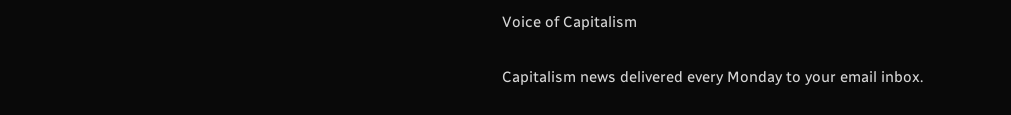Voice of Capitalism

Capitalism news delivered every Monday to your email inbox.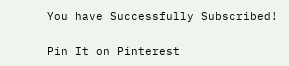You have Successfully Subscribed!

Pin It on Pinterest